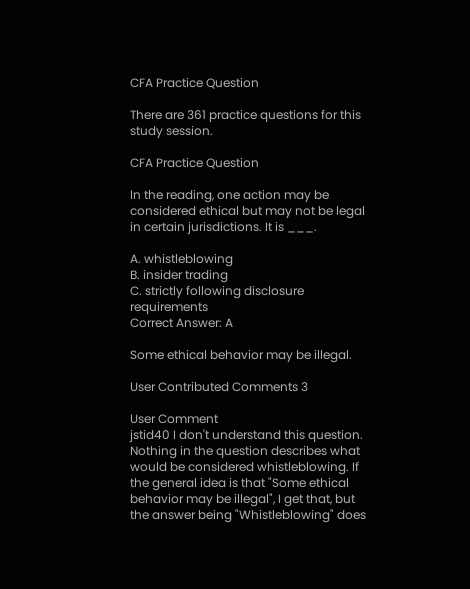CFA Practice Question

There are 361 practice questions for this study session.

CFA Practice Question

In the reading, one action may be considered ethical but may not be legal in certain jurisdictions. It is ___.

A. whistleblowing
B. insider trading
C. strictly following disclosure requirements
Correct Answer: A

Some ethical behavior may be illegal.

User Contributed Comments 3

User Comment
jstid40 I don't understand this question. Nothing in the question describes what would be considered whistleblowing. If the general idea is that "Some ethical behavior may be illegal", I get that, but the answer being "Whistleblowing" does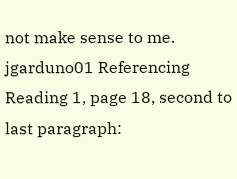not make sense to me.
jgarduno01 Referencing Reading 1, page 18, second to last paragraph: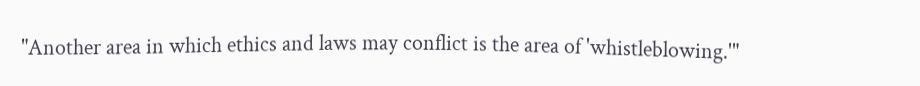"Another area in which ethics and laws may conflict is the area of 'whistleblowing.'"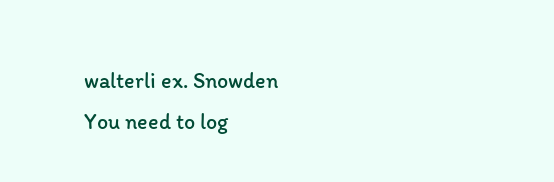walterli ex. Snowden
You need to log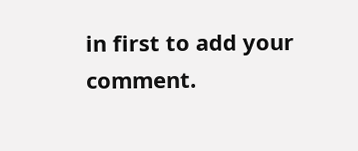in first to add your comment.